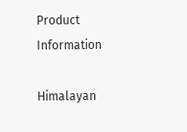Product Information

Himalayan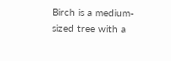Birch is a medium-sized tree with a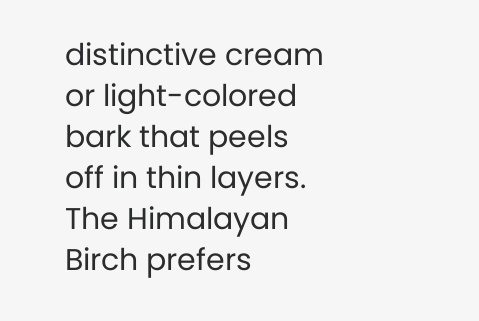distinctive cream or light-colored bark that peels off in thin layers. The Himalayan Birch prefers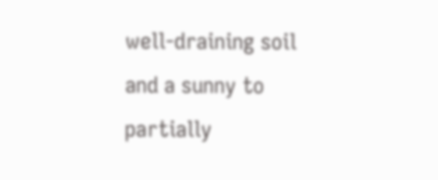well-draining soil and a sunny to partially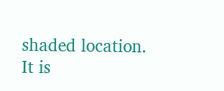shaded location. It is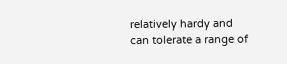relatively hardy and can tolerate a range of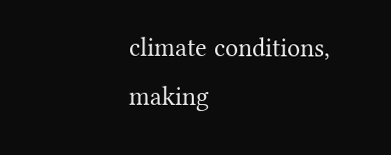climate conditions, making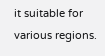it suitable for various regions.